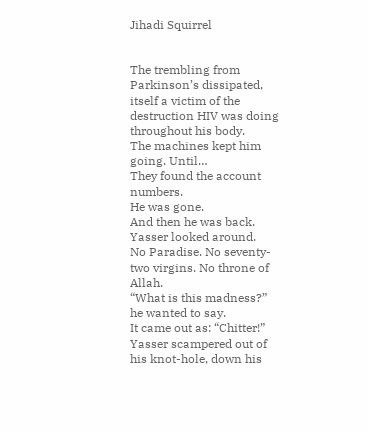Jihadi Squirrel


The trembling from Parkinson’s dissipated, itself a victim of the destruction HIV was doing throughout his body.
The machines kept him going. Until…
They found the account numbers.
He was gone.
And then he was back.
Yasser looked around.
No Paradise. No seventy-two virgins. No throne of Allah.
“What is this madness?” he wanted to say.
It came out as: “Chitter!”
Yasser scampered out of his knot-hole, down his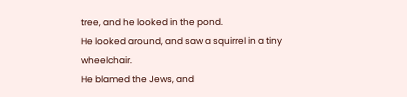tree, and he looked in the pond.
He looked around, and saw a squirrel in a tiny wheelchair.
He blamed the Jews, and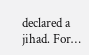declared a jihad. For…